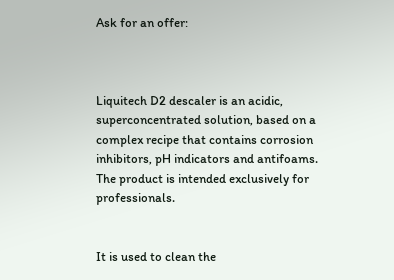Ask for an offer:



Liquitech D2 descaler is an acidic, superconcentrated solution, based on a complex recipe that contains corrosion inhibitors, pH indicators and antifoams. The product is intended exclusively for professionals.


It is used to clean the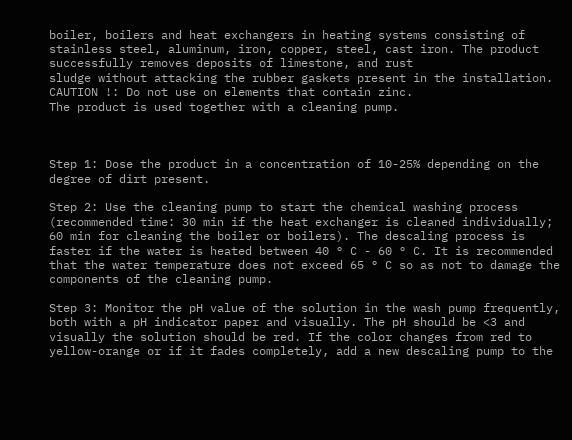boiler, boilers and heat exchangers in heating systems consisting of stainless steel, aluminum, iron, copper, steel, cast iron. The product successfully removes deposits of limestone, and rust
sludge without attacking the rubber gaskets present in the installation.
CAUTION !: Do not use on elements that contain zinc.
The product is used together with a cleaning pump.



Step 1: Dose the product in a concentration of 10-25% depending on the degree of dirt present.

Step 2: Use the cleaning pump to start the chemical washing process (recommended time: 30 min if the heat exchanger is cleaned individually; 60 min for cleaning the boiler or boilers). The descaling process is faster if the water is heated between 40 ° C - 60 ° C. It is recommended that the water temperature does not exceed 65 ° C so as not to damage the components of the cleaning pump.

Step 3: Monitor the pH value of the solution in the wash pump frequently, both with a pH indicator paper and visually. The pH should be <3 and visually the solution should be red. If the color changes from red to yellow-orange or if it fades completely, add a new descaling pump to the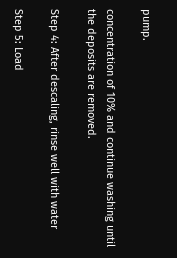pump.

concentration of 10% and continue washing until the deposits are removed.

Step 4: After descaling, rinse well with water

Step 5: Load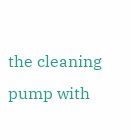the cleaning pump with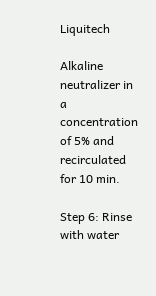Liquitech

Alkaline neutralizer in a concentration of 5% and recirculated for 10 min.

Step 6: Rinse with water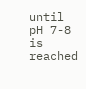until pH 7-8 is reached